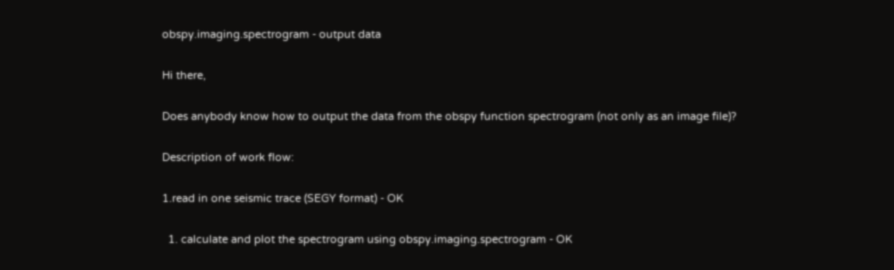obspy.imaging.spectrogram - output data

Hi there,

Does anybody know how to output the data from the obspy function spectrogram (not only as an image file)?

Description of work flow:

1.read in one seismic trace (SEGY format) - OK

  1. calculate and plot the spectrogram using obspy.imaging.spectrogram - OK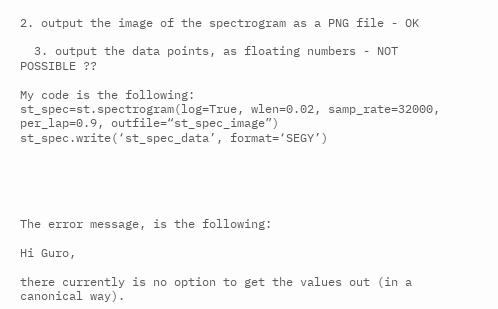2. output the image of the spectrogram as a PNG file - OK

  3. output the data points, as floating numbers - NOT POSSIBLE ??

My code is the following:
st_spec=st.spectrogram(log=True, wlen=0.02, samp_rate=32000, per_lap=0.9, outfile=“st_spec_image”)
st_spec.write(‘st_spec_data’, format=‘SEGY’)





The error message, is the following:

Hi Guro,

there currently is no option to get the values out (in a canonical way).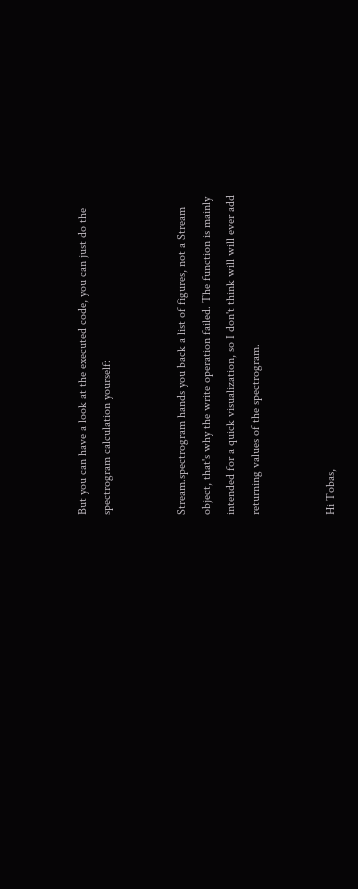But you can have a look at the executed code, you can just do the
spectrogram calculation yourself:


Stream.spectrogram hands you back a list of figures, not a Stream
object, that's why the write operation failed. The function is mainly
intended for a quick visualization, so I don't think will will ever add
returning values of the spectrogram.


Hi Tobas,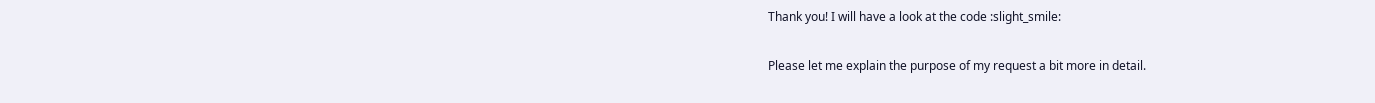Thank you! I will have a look at the code :slight_smile:

Please let me explain the purpose of my request a bit more in detail.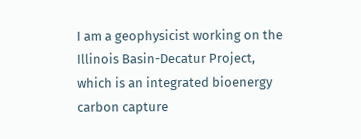I am a geophysicist working on the Illinois Basin-Decatur Project, which is an integrated bioenergy carbon capture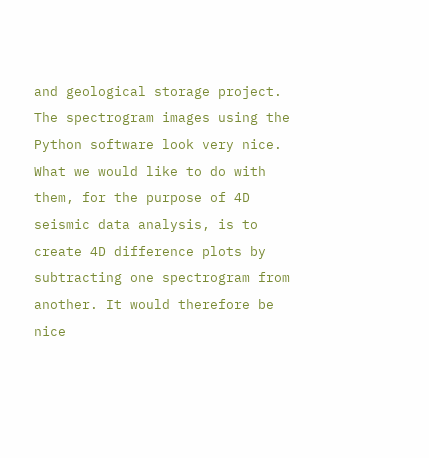and geological storage project. The spectrogram images using the Python software look very nice. What we would like to do with them, for the purpose of 4D seismic data analysis, is to create 4D difference plots by subtracting one spectrogram from another. It would therefore be nice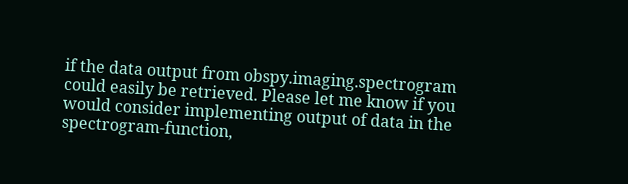if the data output from obspy.imaging.spectrogram could easily be retrieved. Please let me know if you would consider implementing output of data in the spectrogram-function,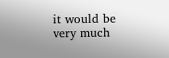it would be very much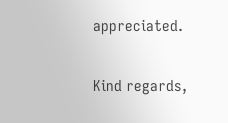appreciated.

Kind regards,